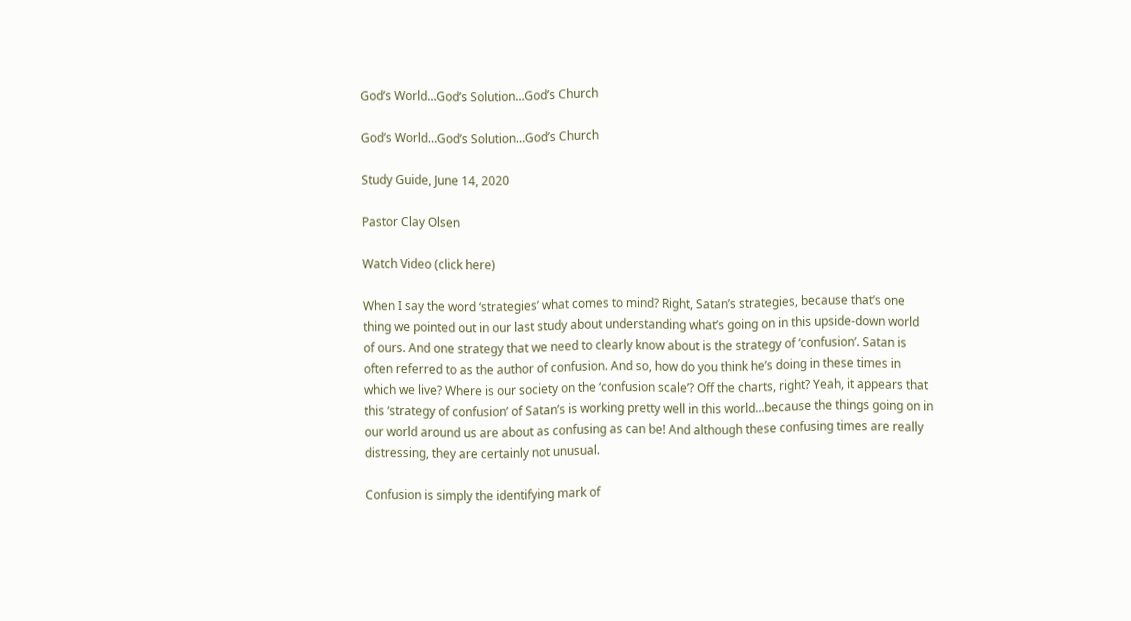God’s World…God’s Solution…God’s Church

God’s World…God’s Solution…God’s Church

Study Guide, June 14, 2020

Pastor Clay Olsen

Watch Video (click here)

When I say the word ‘strategies’ what comes to mind? Right, Satan’s strategies, because that’s one thing we pointed out in our last study about understanding what’s going on in this upside-down world of ours. And one strategy that we need to clearly know about is the strategy of ‘confusion’. Satan is often referred to as the author of confusion. And so, how do you think he’s doing in these times in which we live? Where is our society on the ‘confusion scale’? Off the charts, right? Yeah, it appears that this ‘strategy of confusion’ of Satan’s is working pretty well in this world…because the things going on in our world around us are about as confusing as can be! And although these confusing times are really distressing, they are certainly not unusual.

Confusion is simply the identifying mark of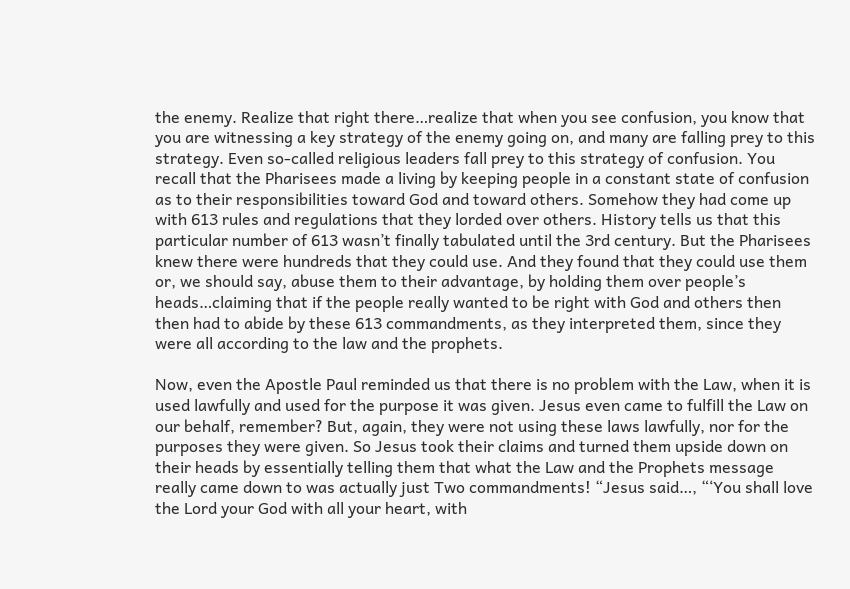the enemy. Realize that right there…realize that when you see confusion, you know that you are witnessing a key strategy of the enemy going on, and many are falling prey to this strategy. Even so-called religious leaders fall prey to this strategy of confusion. You recall that the Pharisees made a living by keeping people in a constant state of confusion as to their responsibilities toward God and toward others. Somehow they had come up with 613 rules and regulations that they lorded over others. History tells us that this particular number of 613 wasn’t finally tabulated until the 3rd century. But the Pharisees knew there were hundreds that they could use. And they found that they could use them or, we should say, abuse them to their advantage, by holding them over people’s heads…claiming that if the people really wanted to be right with God and others then then had to abide by these 613 commandments, as they interpreted them, since they were all according to the law and the prophets.

Now, even the Apostle Paul reminded us that there is no problem with the Law, when it is used lawfully and used for the purpose it was given. Jesus even came to fulfill the Law on our behalf, remember? But, again, they were not using these laws lawfully, nor for the purposes they were given. So Jesus took their claims and turned them upside down on their heads by essentially telling them that what the Law and the Prophets message really came down to was actually just Two commandments! “Jesus said…, “‘You shall love the Lord your God with all your heart, with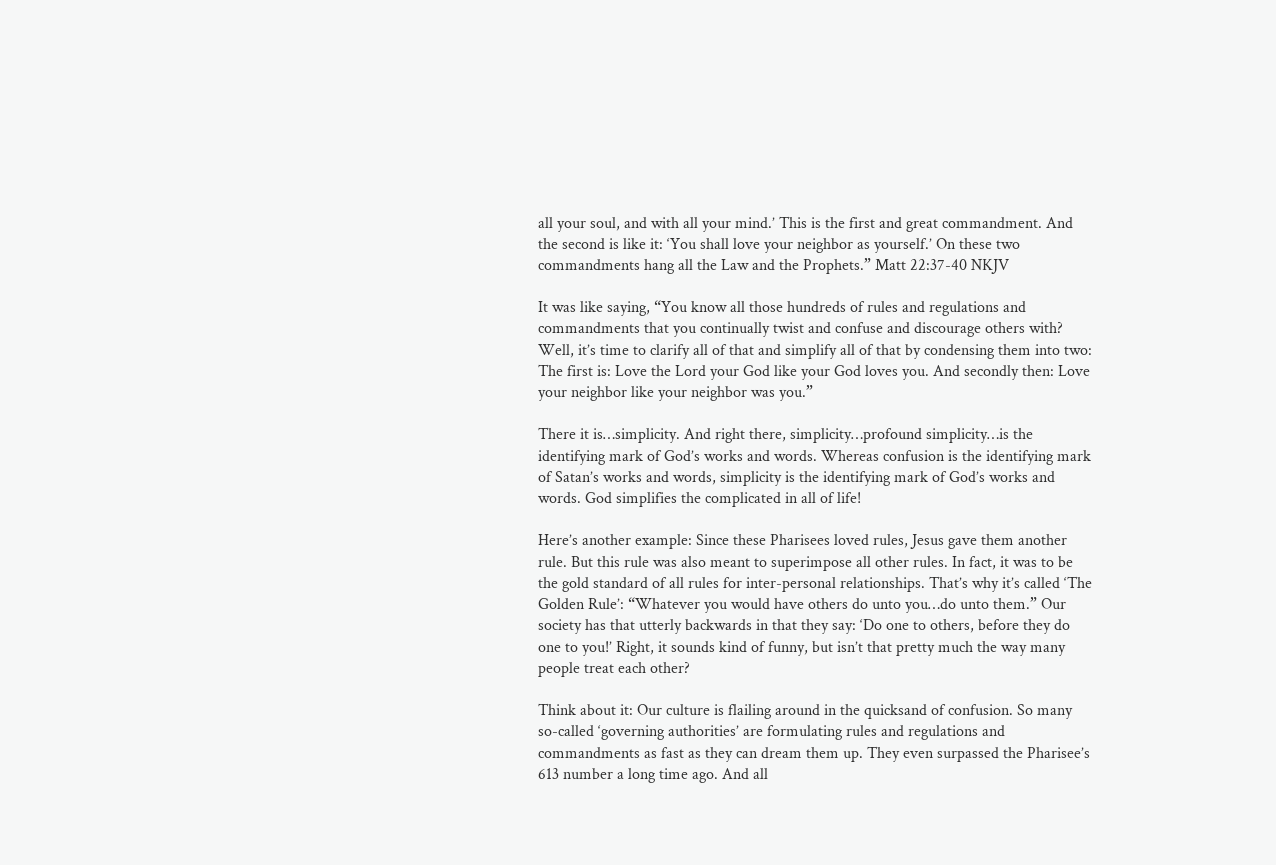all your soul, and with all your mind.’ This is the first and great commandment. And the second is like it: ‘You shall love your neighbor as yourself.’ On these two commandments hang all the Law and the Prophets.” Matt 22:37-40 NKJV

It was like saying, “You know all those hundreds of rules and regulations and commandments that you continually twist and confuse and discourage others with? Well, it’s time to clarify all of that and simplify all of that by condensing them into two: The first is: Love the Lord your God like your God loves you. And secondly then: Love your neighbor like your neighbor was you.”

There it is…simplicity. And right there, simplicity…profound simplicity…is the identifying mark of God’s works and words. Whereas confusion is the identifying mark of Satan’s works and words, simplicity is the identifying mark of God’s works and words. God simplifies the complicated in all of life!

Here’s another example: Since these Pharisees loved rules, Jesus gave them another rule. But this rule was also meant to superimpose all other rules. In fact, it was to be the gold standard of all rules for inter-personal relationships. That’s why it’s called ‘The Golden Rule’: “Whatever you would have others do unto you…do unto them.” Our society has that utterly backwards in that they say: ‘Do one to others, before they do one to you!’ Right, it sounds kind of funny, but isn’t that pretty much the way many people treat each other?

Think about it: Our culture is flailing around in the quicksand of confusion. So many so-called ‘governing authorities’ are formulating rules and regulations and commandments as fast as they can dream them up. They even surpassed the Pharisee’s 613 number a long time ago. And all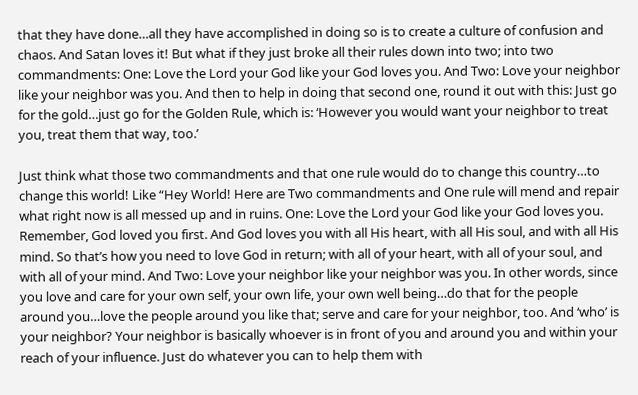that they have done…all they have accomplished in doing so is to create a culture of confusion and chaos. And Satan loves it! But what if they just broke all their rules down into two; into two commandments: One: Love the Lord your God like your God loves you. And Two: Love your neighbor like your neighbor was you. And then to help in doing that second one, round it out with this: Just go for the gold…just go for the Golden Rule, which is: ‘However you would want your neighbor to treat you, treat them that way, too.’

Just think what those two commandments and that one rule would do to change this country…to change this world! Like “Hey World! Here are Two commandments and One rule will mend and repair what right now is all messed up and in ruins. One: Love the Lord your God like your God loves you. Remember, God loved you first. And God loves you with all His heart, with all His soul, and with all His mind. So that’s how you need to love God in return; with all of your heart, with all of your soul, and with all of your mind. And Two: Love your neighbor like your neighbor was you. In other words, since you love and care for your own self, your own life, your own well being…do that for the people around you…love the people around you like that; serve and care for your neighbor, too. And ‘who’ is your neighbor? Your neighbor is basically whoever is in front of you and around you and within your reach of your influence. Just do whatever you can to help them with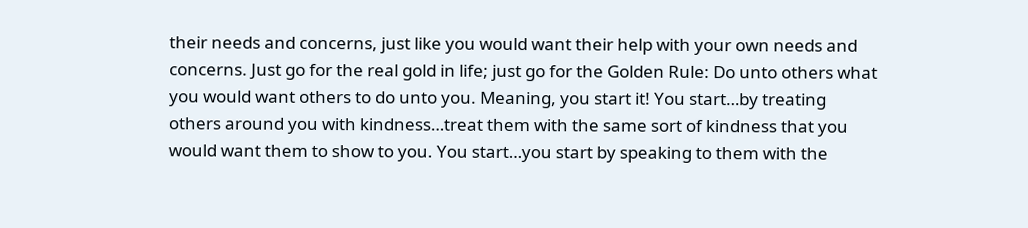their needs and concerns, just like you would want their help with your own needs and concerns. Just go for the real gold in life; just go for the Golden Rule: Do unto others what you would want others to do unto you. Meaning, you start it! You start…by treating others around you with kindness…treat them with the same sort of kindness that you would want them to show to you. You start…you start by speaking to them with the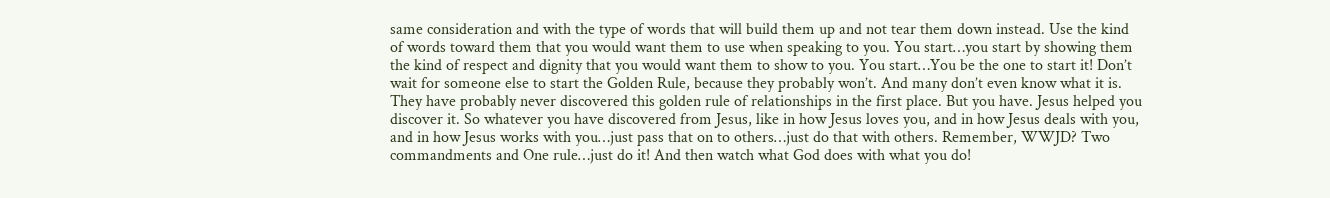same consideration and with the type of words that will build them up and not tear them down instead. Use the kind of words toward them that you would want them to use when speaking to you. You start…you start by showing them the kind of respect and dignity that you would want them to show to you. You start…You be the one to start it! Don’t wait for someone else to start the Golden Rule, because they probably won’t. And many don’t even know what it is. They have probably never discovered this golden rule of relationships in the first place. But you have. Jesus helped you discover it. So whatever you have discovered from Jesus, like in how Jesus loves you, and in how Jesus deals with you, and in how Jesus works with you…just pass that on to others…just do that with others. Remember, WWJD? Two commandments and One rule…just do it! And then watch what God does with what you do!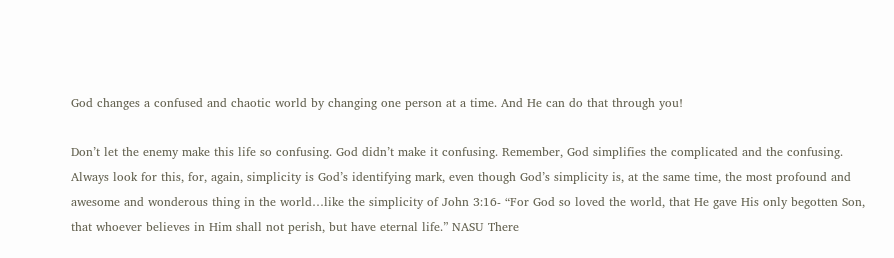God changes a confused and chaotic world by changing one person at a time. And He can do that through you!

Don’t let the enemy make this life so confusing. God didn’t make it confusing. Remember, God simplifies the complicated and the confusing. Always look for this, for, again, simplicity is God’s identifying mark, even though God’s simplicity is, at the same time, the most profound and awesome and wonderous thing in the world…like the simplicity of John 3:16- “For God so loved the world, that He gave His only begotten Son, that whoever believes in Him shall not perish, but have eternal life.” NASU There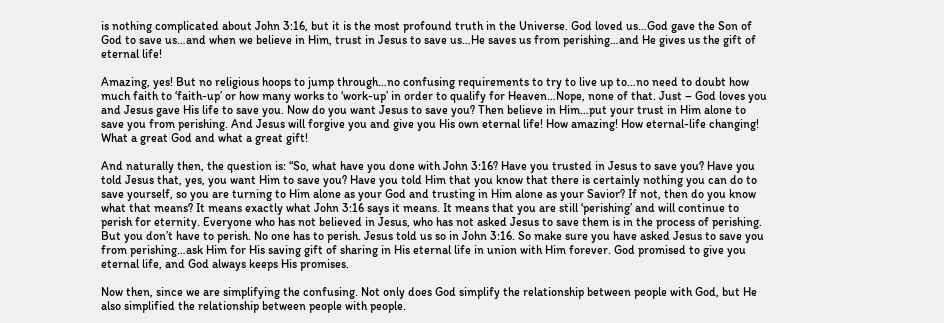is nothing complicated about John 3:16, but it is the most profound truth in the Universe. God loved us…God gave the Son of God to save us…and when we believe in Him, trust in Jesus to save us…He saves us from perishing…and He gives us the gift of eternal life!

Amazing, yes! But no religious hoops to jump through…no confusing requirements to try to live up to…no need to doubt how much faith to ‘faith-up’ or how many works to ‘work-up’ in order to qualify for Heaven…Nope, none of that. Just – God loves you and Jesus gave His life to save you. Now do you want Jesus to save you? Then believe in Him…put your trust in Him alone to save you from perishing. And Jesus will forgive you and give you His own eternal life! How amazing! How eternal-life changing! What a great God and what a great gift!

And naturally then, the question is: “So, what have you done with John 3:16? Have you trusted in Jesus to save you? Have you told Jesus that, yes, you want Him to save you? Have you told Him that you know that there is certainly nothing you can do to save yourself, so you are turning to Him alone as your God and trusting in Him alone as your Savior? If not, then do you know what that means? It means exactly what John 3:16 says it means. It means that you are still ‘perishing’ and will continue to perish for eternity. Everyone who has not believed in Jesus, who has not asked Jesus to save them is in the process of perishing. But you don’t have to perish. No one has to perish. Jesus told us so in John 3:16. So make sure you have asked Jesus to save you from perishing…ask Him for His saving gift of sharing in His eternal life in union with Him forever. God promised to give you eternal life, and God always keeps His promises.

Now then, since we are simplifying the confusing. Not only does God simplify the relationship between people with God, but He also simplified the relationship between people with people.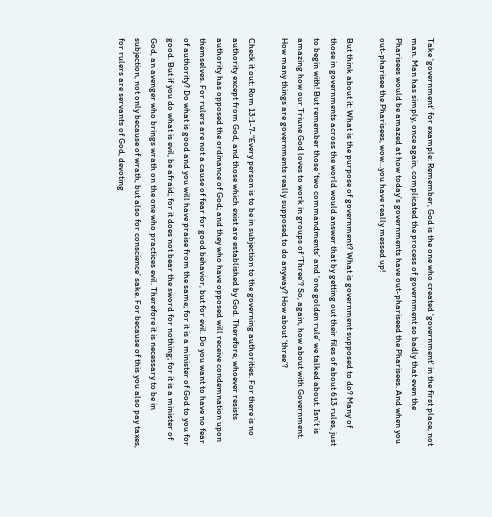Take ‘government’ for example: Remember, God is the one who created ‘government’ in the first place, not man. Man has simply, once again, complicated the process of government so badly that even the Pharisees would be amazed at how today’s governments have out-phariseed the Pharisees. And when you out-pharisee the Pharisees, wow…you have really messed up!

But think about it: What is the purpose of government? What is government supposed to do? Many of those in governments across the world would answer that by getting out their files of about 613 rules, just to begin with! But remember those ‘two commandments’ and ‘one golden rule’ we talked about. Isn’t is amazing how our Triune God loves to work in groups of ‘Three’? So, again, how about with Government. How many things are governments really supposed to do anyway? How about ‘three’?

Check it out: Rom 13:1-7-“Every person is to be in subjection to the governing authorities. For there is no authority except from God, and those which exist are established by God. Therefore, whoever resists authority has opposed the ordinance of God; and they who have opposed will receive condemnation upon themselves. For rulers are not a cause of fear for good behavior, but for evil. Do you want to have no fear of authority? Do what is good and you will have praise from the same; for it is a minister of God to you for good. But if you do what is evil, be afraid; for it does not bear the sword for nothing; for it is a minister of God, an avenger who brings wrath on the one who practices evil. Therefore it is necessary to be in subjection, not only because of wrath, but also for conscience’ sake. For because of this you also pay taxes, for rulers are servants of God, devoting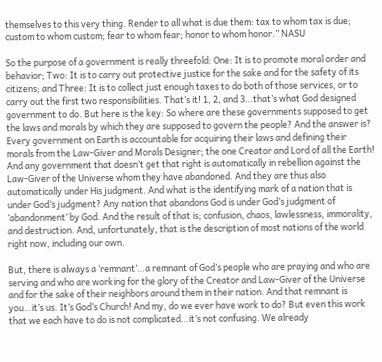themselves to this very thing. Render to all what is due them: tax to whom tax is due; custom to whom custom; fear to whom fear; honor to whom honor.” NASU

So the purpose of a government is really threefold: One: It is to promote moral order and behavior; Two: It is to carry out protective justice for the sake and for the safety of its citizens; and Three: It is to collect just enough taxes to do both of those services, or to carry out the first two responsibilities. That’s it! 1, 2, and 3…that’s what God designed government to do. But here is the key: So where are these governments supposed to get the laws and morals by which they are supposed to govern the people? And the answer is? Every government on Earth is accountable for acquiring their laws and defining their morals from the Law-Giver and Morals Designer; the one Creator and Lord of all the Earth! And any government that doesn’t get that right is automatically in rebellion against the Law-Giver of the Universe whom they have abandoned. And they are thus also automatically under His judgment. And what is the identifying mark of a nation that is under God’s judgment? Any nation that abandons God is under God’s judgment of ‘abandonment’ by God. And the result of that is; confusion, chaos, lawlessness, immorality, and destruction. And, unfortunately, that is the description of most nations of the world right now, including our own.

But, there is always a ‘remnant’…a remnant of God’s people who are praying and who are serving and who are working for the glory of the Creator and Law-Giver of the Universe and for the sake of their neighbors around them in their nation. And that remnant is you…it’s us. It’s God’s Church! And my, do we ever have work to do? But even this work that we each have to do is not complicated…it’s not confusing. We already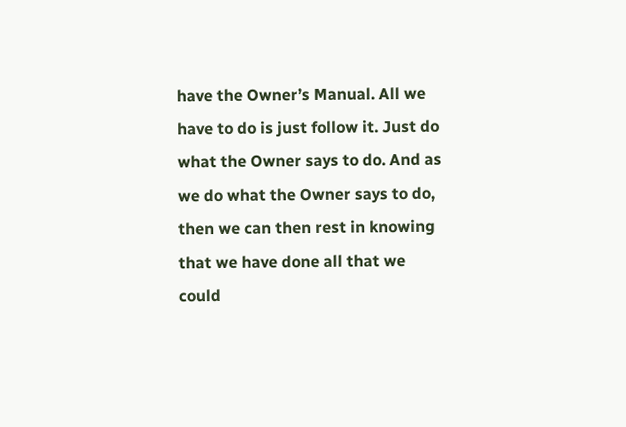have the Owner’s Manual. All we have to do is just follow it. Just do what the Owner says to do. And as we do what the Owner says to do, then we can then rest in knowing that we have done all that we could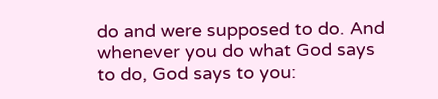do and were supposed to do. And whenever you do what God says to do, God says to you: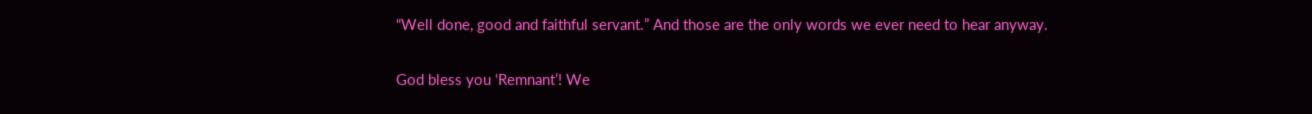“Well done, good and faithful servant.” And those are the only words we ever need to hear anyway.

God bless you ‘Remnant’! We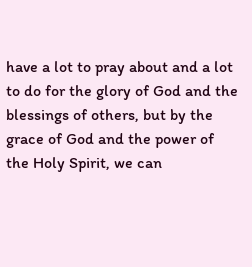have a lot to pray about and a lot to do for the glory of God and the blessings of others, but by the grace of God and the power of the Holy Spirit, we can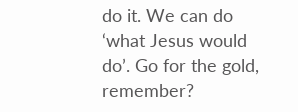do it. We can do ‘what Jesus would do’. Go for the gold, remember?